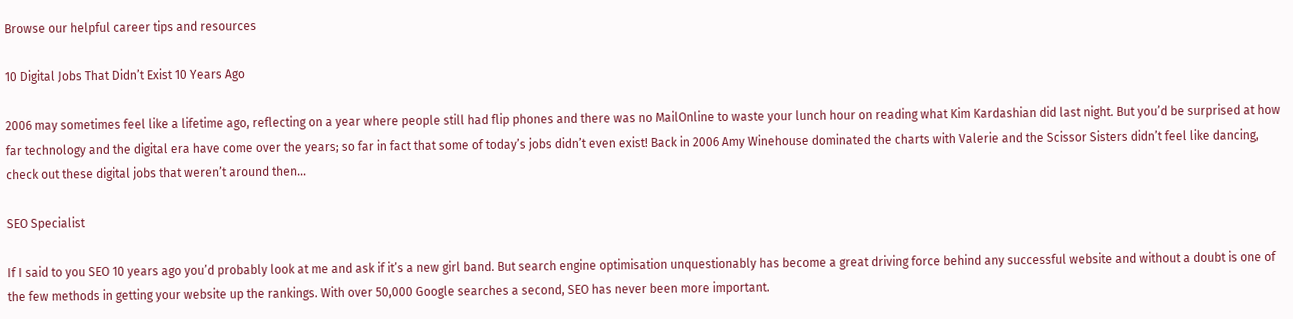Browse our helpful career tips and resources

10 Digital Jobs That Didn’t Exist 10 Years Ago

2006 may sometimes feel like a lifetime ago, reflecting on a year where people still had flip phones and there was no MailOnline to waste your lunch hour on reading what Kim Kardashian did last night. But you’d be surprised at how far technology and the digital era have come over the years; so far in fact that some of today’s jobs didn’t even exist! Back in 2006 Amy Winehouse dominated the charts with Valerie and the Scissor Sisters didn’t feel like dancing, check out these digital jobs that weren’t around then…

SEO Specialist

If I said to you SEO 10 years ago you’d probably look at me and ask if it’s a new girl band. But search engine optimisation unquestionably has become a great driving force behind any successful website and without a doubt is one of the few methods in getting your website up the rankings. With over 50,000 Google searches a second, SEO has never been more important.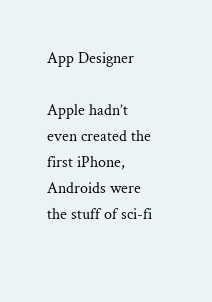App Designer

Apple hadn’t even created the first iPhone, Androids were the stuff of sci-fi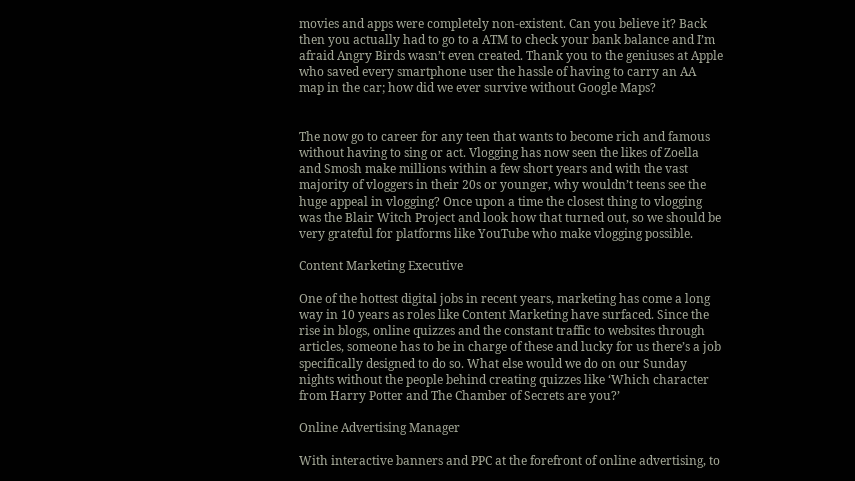movies and apps were completely non-existent. Can you believe it? Back then you actually had to go to a ATM to check your bank balance and I’m afraid Angry Birds wasn’t even created. Thank you to the geniuses at Apple who saved every smartphone user the hassle of having to carry an AA map in the car; how did we ever survive without Google Maps?


The now go to career for any teen that wants to become rich and famous without having to sing or act. Vlogging has now seen the likes of Zoella and Smosh make millions within a few short years and with the vast majority of vloggers in their 20s or younger, why wouldn’t teens see the huge appeal in vlogging? Once upon a time the closest thing to vlogging was the Blair Witch Project and look how that turned out, so we should be very grateful for platforms like YouTube who make vlogging possible.

Content Marketing Executive

One of the hottest digital jobs in recent years, marketing has come a long way in 10 years as roles like Content Marketing have surfaced. Since the rise in blogs, online quizzes and the constant traffic to websites through articles, someone has to be in charge of these and lucky for us there’s a job specifically designed to do so. What else would we do on our Sunday nights without the people behind creating quizzes like ‘Which character from Harry Potter and The Chamber of Secrets are you?’

Online Advertising Manager

With interactive banners and PPC at the forefront of online advertising, to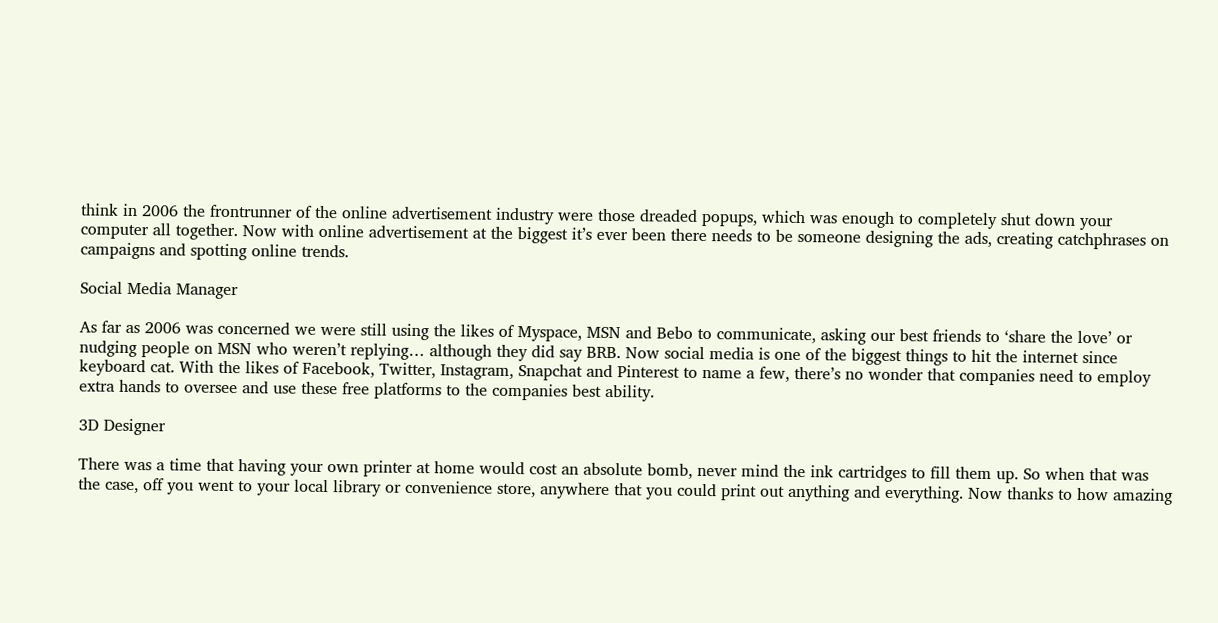think in 2006 the frontrunner of the online advertisement industry were those dreaded popups, which was enough to completely shut down your computer all together. Now with online advertisement at the biggest it’s ever been there needs to be someone designing the ads, creating catchphrases on campaigns and spotting online trends.

Social Media Manager

As far as 2006 was concerned we were still using the likes of Myspace, MSN and Bebo to communicate, asking our best friends to ‘share the love’ or nudging people on MSN who weren’t replying… although they did say BRB. Now social media is one of the biggest things to hit the internet since keyboard cat. With the likes of Facebook, Twitter, Instagram, Snapchat and Pinterest to name a few, there’s no wonder that companies need to employ extra hands to oversee and use these free platforms to the companies best ability.

3D Designer

There was a time that having your own printer at home would cost an absolute bomb, never mind the ink cartridges to fill them up. So when that was the case, off you went to your local library or convenience store, anywhere that you could print out anything and everything. Now thanks to how amazing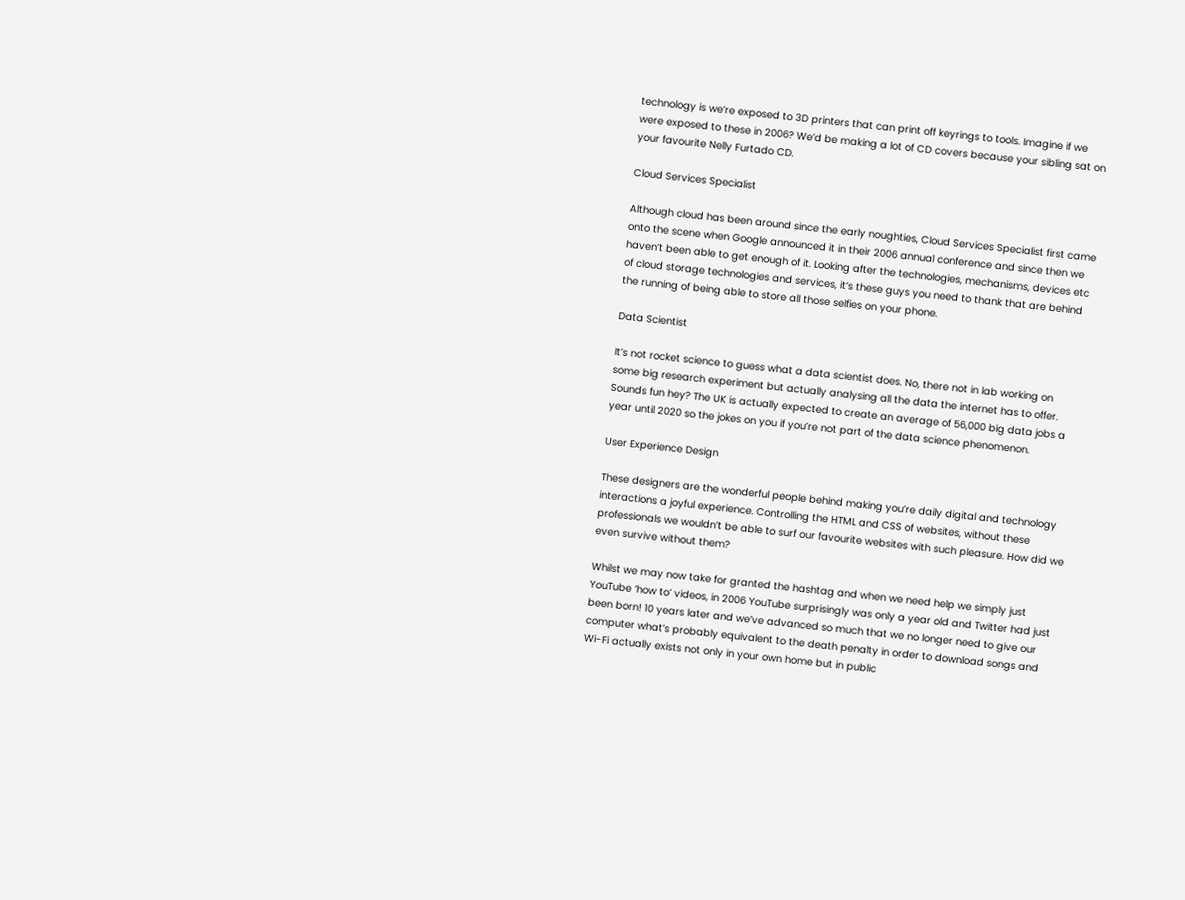technology is we’re exposed to 3D printers that can print off keyrings to tools. Imagine if we were exposed to these in 2006? We’d be making a lot of CD covers because your sibling sat on your favourite Nelly Furtado CD.

Cloud Services Specialist

Although cloud has been around since the early noughties, Cloud Services Specialist first came onto the scene when Google announced it in their 2006 annual conference and since then we haven’t been able to get enough of it. Looking after the technologies, mechanisms, devices etc of cloud storage technologies and services, it’s these guys you need to thank that are behind the running of being able to store all those selfies on your phone.

Data Scientist

It’s not rocket science to guess what a data scientist does. No, there not in lab working on some big research experiment but actually analysing all the data the internet has to offer. Sounds fun hey? The UK is actually expected to create an average of 56,000 big data jobs a year until 2020 so the jokes on you if you’re not part of the data science phenomenon.

User Experience Design

These designers are the wonderful people behind making you’re daily digital and technology interactions a joyful experience. Controlling the HTML and CSS of websites, without these professionals we wouldn’t be able to surf our favourite websites with such pleasure. How did we even survive without them?

Whilst we may now take for granted the hashtag and when we need help we simply just YouTube ‘how to’ videos, in 2006 YouTube surprisingly was only a year old and Twitter had just been born! 10 years later and we’ve advanced so much that we no longer need to give our computer what’s probably equivalent to the death penalty in order to download songs and Wi-Fi actually exists not only in your own home but in public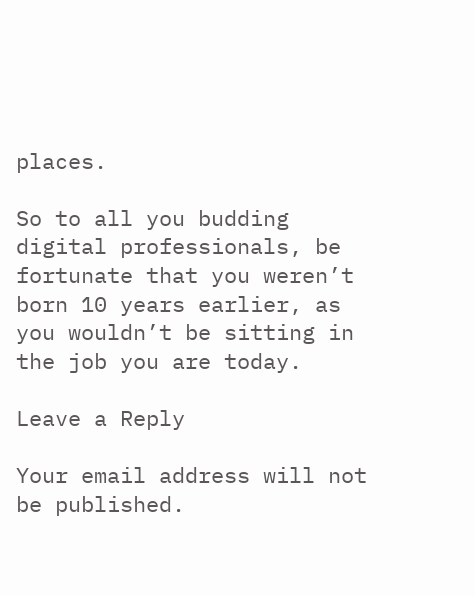places.

So to all you budding digital professionals, be fortunate that you weren’t born 10 years earlier, as you wouldn’t be sitting in the job you are today.

Leave a Reply

Your email address will not be published.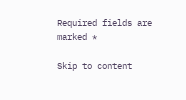Required fields are marked *

Skip to content